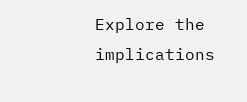Explore the implications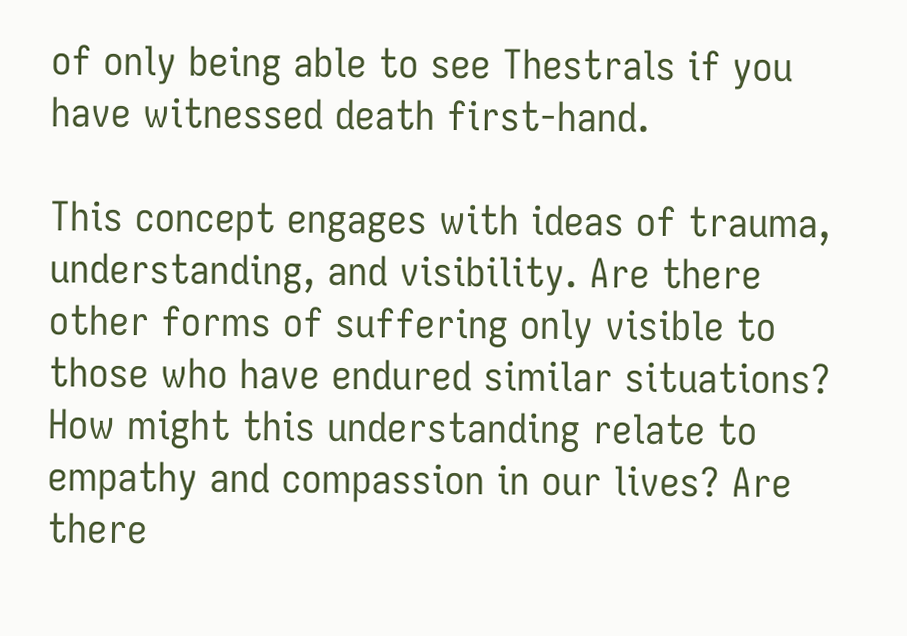of only being able to see Thestrals if you have witnessed death first-hand.

This concept engages with ideas of trauma, understanding, and visibility. Are there other forms of suffering only visible to those who have endured similar situations? How might this understanding relate to empathy and compassion in our lives? Are there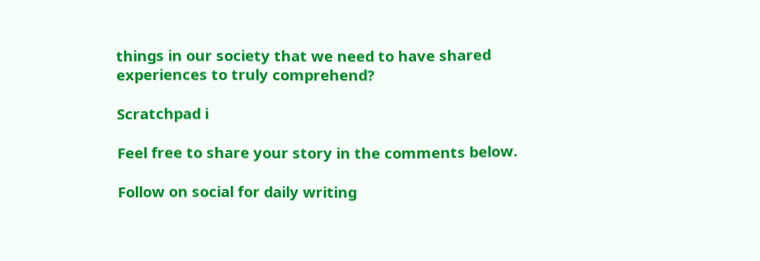things in our society that we need to have shared experiences to truly comprehend?

Scratchpad ℹ

Feel free to share your story in the comments below.

Follow on social for daily writing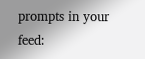prompts in your feed: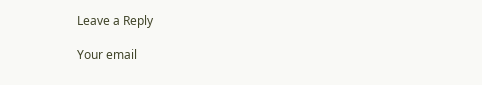Leave a Reply

Your email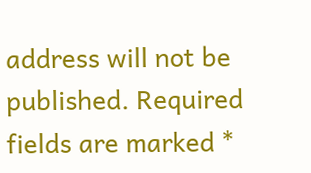address will not be published. Required fields are marked *